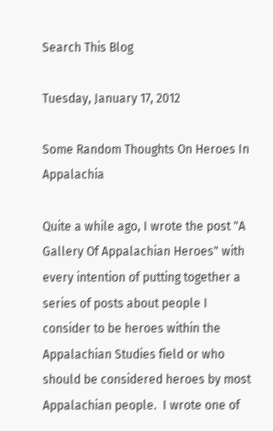Search This Blog

Tuesday, January 17, 2012

Some Random Thoughts On Heroes In Appalachia

Quite a while ago, I wrote the post "A Gallery Of Appalachian Heroes" with every intention of putting together a series of posts about people I consider to be heroes within the Appalachian Studies field or who should be considered heroes by most Appalachian people.  I wrote one of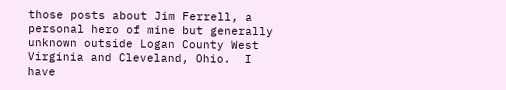those posts about Jim Ferrell, a personal hero of mine but generally unknown outside Logan County West Virginia and Cleveland, Ohio.  I have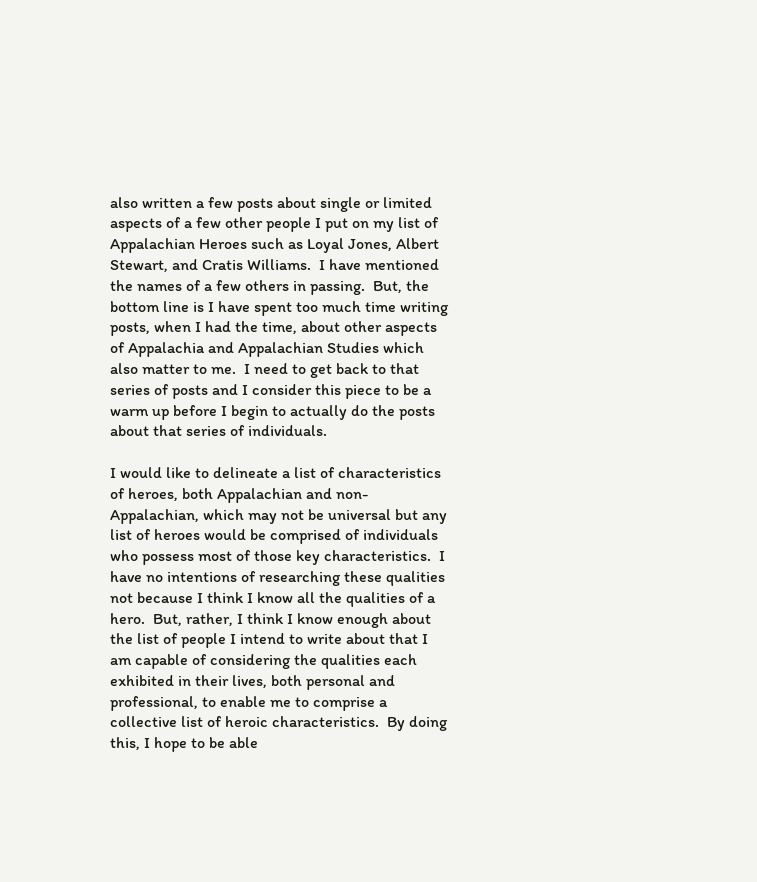also written a few posts about single or limited aspects of a few other people I put on my list of Appalachian Heroes such as Loyal Jones, Albert Stewart, and Cratis Williams.  I have mentioned the names of a few others in passing.  But, the bottom line is I have spent too much time writing posts, when I had the time, about other aspects of Appalachia and Appalachian Studies which also matter to me.  I need to get back to that series of posts and I consider this piece to be a warm up before I begin to actually do the posts about that series of individuals.

I would like to delineate a list of characteristics of heroes, both Appalachian and non-Appalachian, which may not be universal but any list of heroes would be comprised of individuals who possess most of those key characteristics.  I have no intentions of researching these qualities not because I think I know all the qualities of a hero.  But, rather, I think I know enough about the list of people I intend to write about that I am capable of considering the qualities each exhibited in their lives, both personal and professional, to enable me to comprise a collective list of heroic characteristics.  By doing this, I hope to be able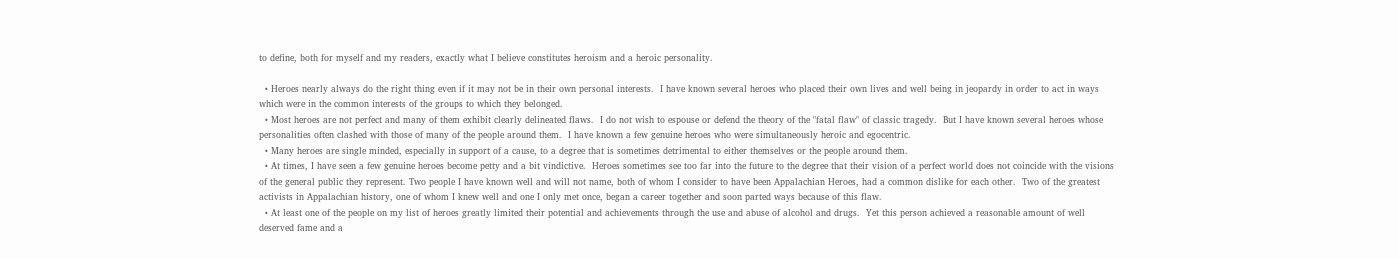to define, both for myself and my readers, exactly what I believe constitutes heroism and a heroic personality.

  • Heroes nearly always do the right thing even if it may not be in their own personal interests.  I have known several heroes who placed their own lives and well being in jeopardy in order to act in ways which were in the common interests of the groups to which they belonged.
  • Most heroes are not perfect and many of them exhibit clearly delineated flaws.  I do not wish to espouse or defend the theory of the "fatal flaw" of classic tragedy.  But I have known several heroes whose personalities often clashed with those of many of the people around them.  I have known a few genuine heroes who were simultaneously heroic and egocentric.
  • Many heroes are single minded, especially in support of a cause, to a degree that is sometimes detrimental to either themselves or the people around them.
  • At times, I have seen a few genuine heroes become petty and a bit vindictive.  Heroes sometimes see too far into the future to the degree that their vision of a perfect world does not coincide with the visions of the general public they represent. Two people I have known well and will not name, both of whom I consider to have been Appalachian Heroes, had a common dislike for each other.  Two of the greatest activists in Appalachian history, one of whom I knew well and one I only met once, began a career together and soon parted ways because of this flaw.
  • At least one of the people on my list of heroes greatly limited their potential and achievements through the use and abuse of alcohol and drugs.  Yet this person achieved a reasonable amount of well deserved fame and a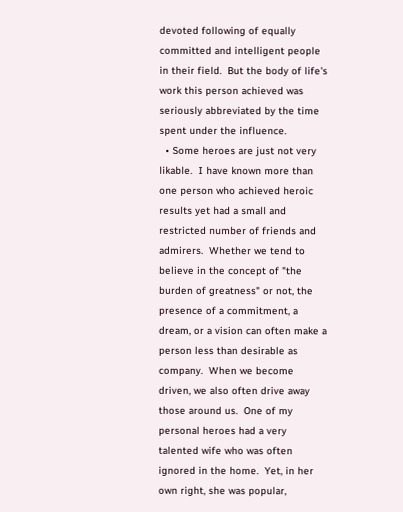devoted following of equally committed and intelligent people in their field.  But the body of life's work this person achieved was seriously abbreviated by the time spent under the influence.
  • Some heroes are just not very likable.  I have known more than one person who achieved heroic results yet had a small and restricted number of friends and admirers.  Whether we tend to believe in the concept of "the burden of greatness" or not, the presence of a commitment, a dream, or a vision can often make a person less than desirable as company.  When we become driven, we also often drive away those around us.  One of my personal heroes had a very talented wife who was often ignored in the home.  Yet, in her own right, she was popular,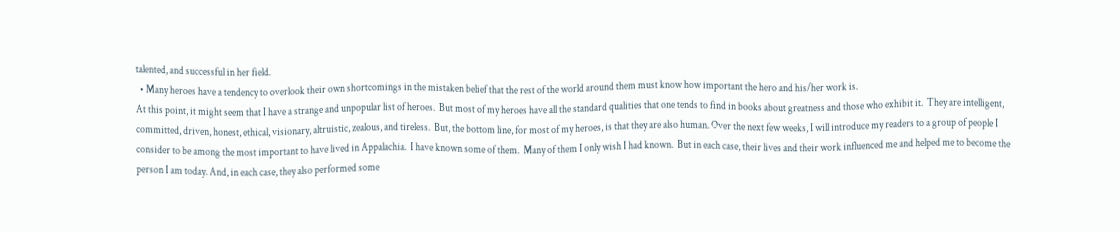talented, and successful in her field.
  • Many heroes have a tendency to overlook their own shortcomings in the mistaken belief that the rest of the world around them must know how important the hero and his/her work is.
At this point, it might seem that I have a strange and unpopular list of heroes.  But most of my heroes have all the standard qualities that one tends to find in books about greatness and those who exhibit it.  They are intelligent, committed, driven, honest, ethical, visionary, altruistic, zealous, and tireless.  But, the bottom line, for most of my heroes, is that they are also human. Over the next few weeks, I will introduce my readers to a group of people I consider to be among the most important to have lived in Appalachia.  I have known some of them.  Many of them I only wish I had known.  But in each case, their lives and their work influenced me and helped me to become the person I am today. And, in each case, they also performed some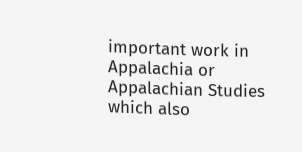important work in Appalachia or Appalachian Studies which also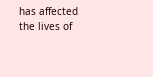has affected the lives of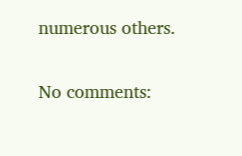numerous others.

No comments: